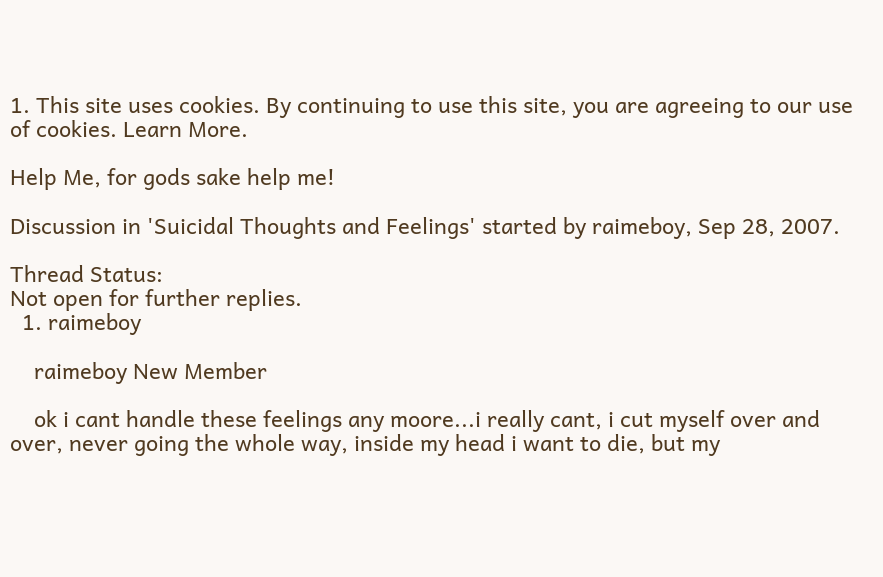1. This site uses cookies. By continuing to use this site, you are agreeing to our use of cookies. Learn More.

Help Me, for gods sake help me!

Discussion in 'Suicidal Thoughts and Feelings' started by raimeboy, Sep 28, 2007.

Thread Status:
Not open for further replies.
  1. raimeboy

    raimeboy New Member

    ok i cant handle these feelings any moore...i really cant, i cut myself over and over, never going the whole way, inside my head i want to die, but my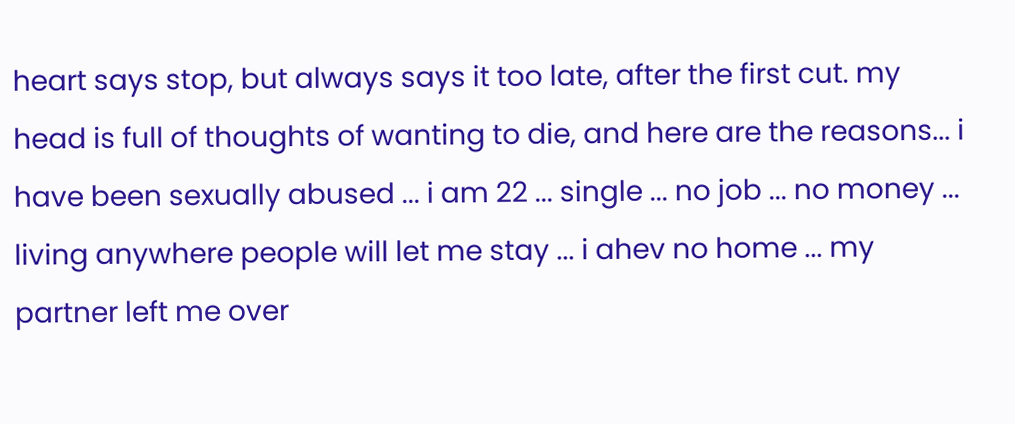heart says stop, but always says it too late, after the first cut. my head is full of thoughts of wanting to die, and here are the reasons... i have been sexually abused ... i am 22 ... single ... no job ... no money ... living anywhere people will let me stay ... i ahev no home ... my partner left me over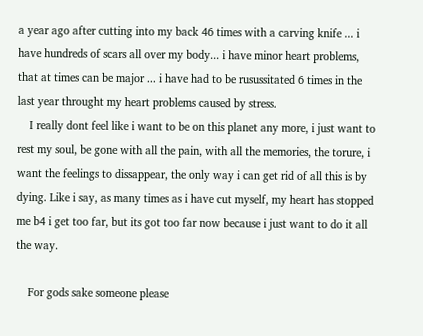a year ago after cutting into my back 46 times with a carving knife ... i have hundreds of scars all over my body... i have minor heart problems, that at times can be major ... i have had to be rusussitated 6 times in the last year throught my heart problems caused by stress.
    I really dont feel like i want to be on this planet any more, i just want to rest my soul, be gone with all the pain, with all the memories, the torure, i want the feelings to dissappear, the only way i can get rid of all this is by dying. Like i say, as many times as i have cut myself, my heart has stopped me b4 i get too far, but its got too far now because i just want to do it all the way.

    For gods sake someone please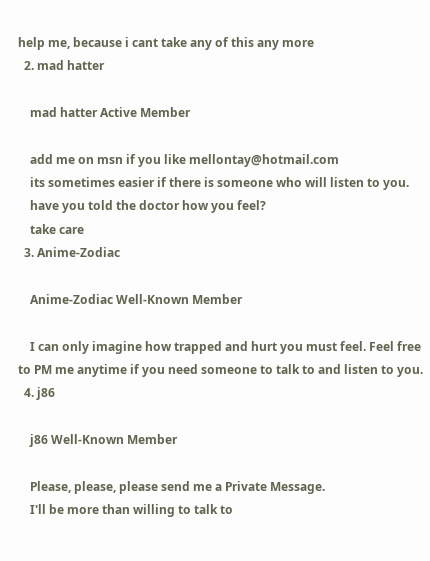help me, because i cant take any of this any more
  2. mad hatter

    mad hatter Active Member

    add me on msn if you like mellontay@hotmail.com
    its sometimes easier if there is someone who will listen to you.
    have you told the doctor how you feel?
    take care
  3. Anime-Zodiac

    Anime-Zodiac Well-Known Member

    I can only imagine how trapped and hurt you must feel. Feel free to PM me anytime if you need someone to talk to and listen to you.
  4. j86

    j86 Well-Known Member

    Please, please, please send me a Private Message.
    I'll be more than willing to talk to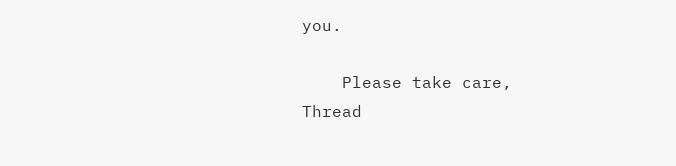you.

    Please take care,
Thread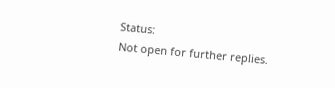Status:
Not open for further replies.